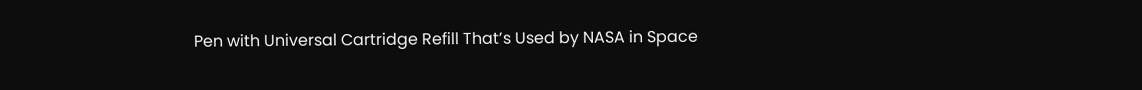Pen with Universal Cartridge Refill That’s Used by NASA in Space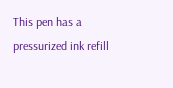This pen has a pressurized ink refill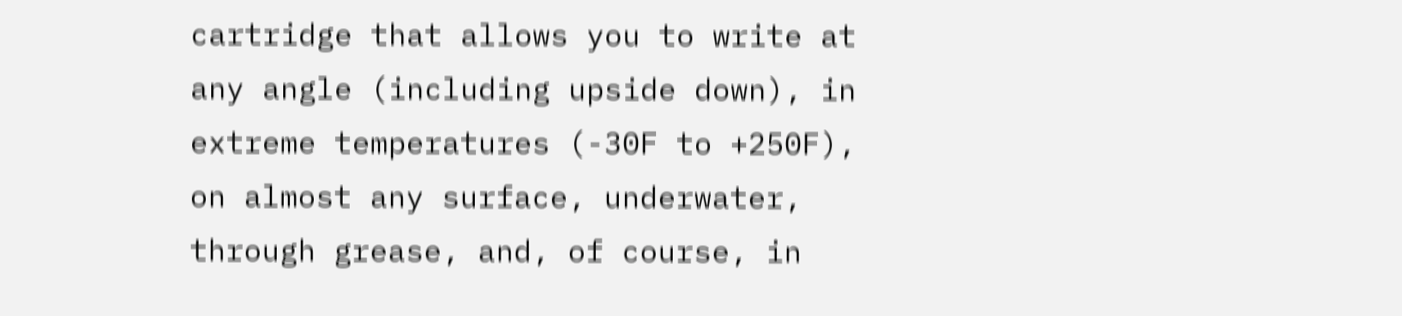cartridge that allows you to write at any angle (including upside down), in extreme temperatures (-30F to +250F), on almost any surface, underwater, through grease, and, of course, in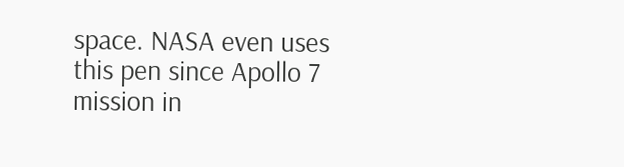space. NASA even uses this pen since Apollo 7 mission in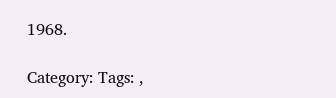1968.

Category: Tags: ,